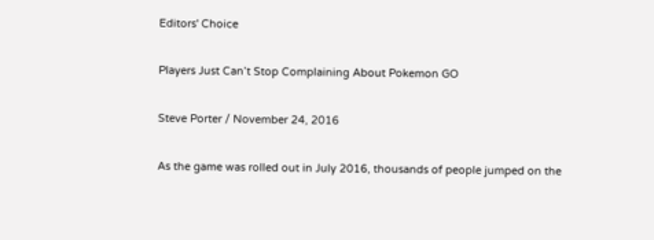Editors' Choice

Players Just Can’t Stop Complaining About Pokemon GO

Steve Porter / November 24, 2016

As the game was rolled out in July 2016, thousands of people jumped on the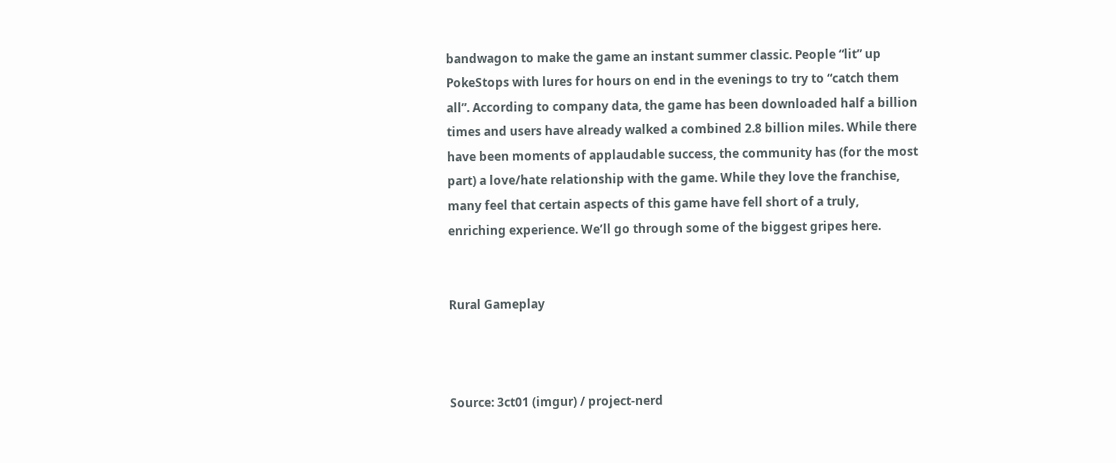bandwagon to make the game an instant summer classic. People “lit” up PokeStops with lures for hours on end in the evenings to try to “catch them all”. According to company data, the game has been downloaded half a billion times and users have already walked a combined 2.8 billion miles. While there have been moments of applaudable success, the community has (for the most part) a love/hate relationship with the game. While they love the franchise, many feel that certain aspects of this game have fell short of a truly, enriching experience. We’ll go through some of the biggest gripes here.


Rural Gameplay



Source: 3ct01 (imgur) / project-nerd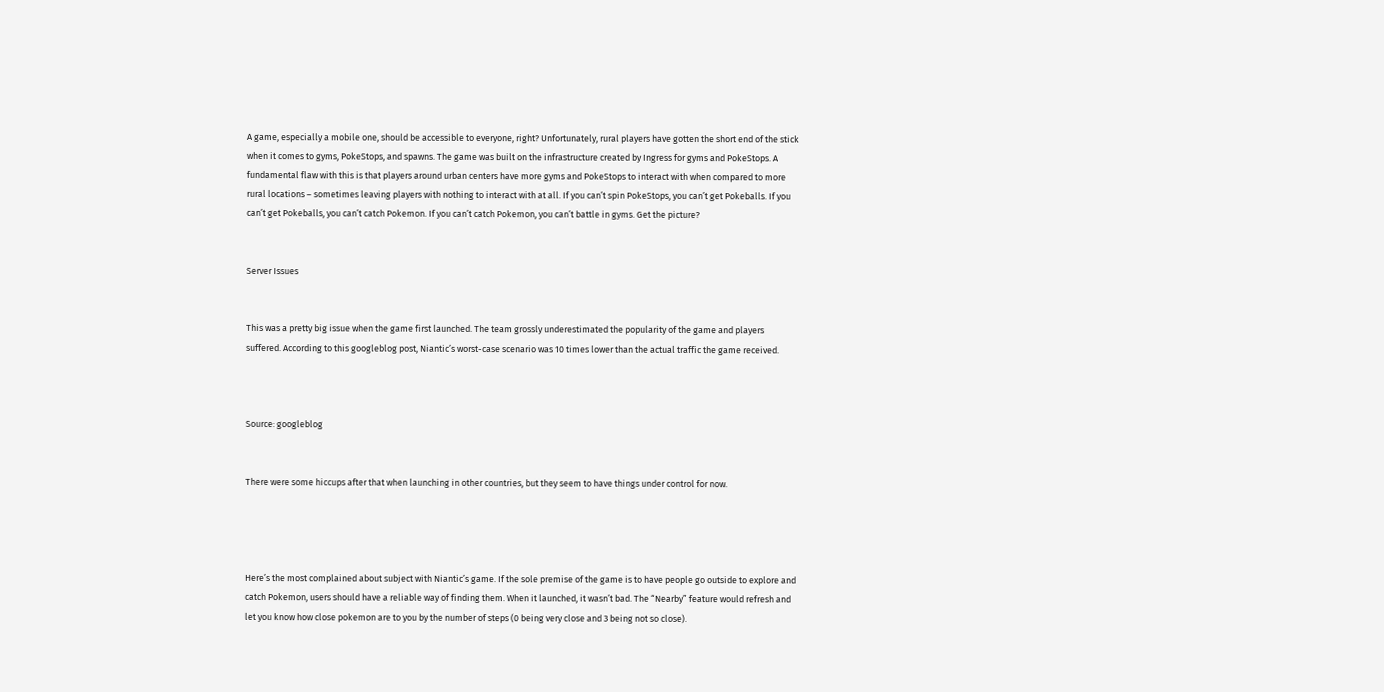A game, especially a mobile one, should be accessible to everyone, right? Unfortunately, rural players have gotten the short end of the stick when it comes to gyms, PokeStops, and spawns. The game was built on the infrastructure created by Ingress for gyms and PokeStops. A fundamental flaw with this is that players around urban centers have more gyms and PokeStops to interact with when compared to more rural locations – sometimes leaving players with nothing to interact with at all. If you can’t spin PokeStops, you can’t get Pokeballs. If you can’t get Pokeballs, you can’t catch Pokemon. If you can’t catch Pokemon, you can’t battle in gyms. Get the picture?


Server Issues


This was a pretty big issue when the game first launched. The team grossly underestimated the popularity of the game and players suffered. According to this googleblog post, Niantic’s worst-case scenario was 10 times lower than the actual traffic the game received.



Source: googleblog


There were some hiccups after that when launching in other countries, but they seem to have things under control for now.




Here’s the most complained about subject with Niantic’s game. If the sole premise of the game is to have people go outside to explore and catch Pokemon, users should have a reliable way of finding them. When it launched, it wasn’t bad. The “Nearby” feature would refresh and let you know how close pokemon are to you by the number of steps (0 being very close and 3 being not so close).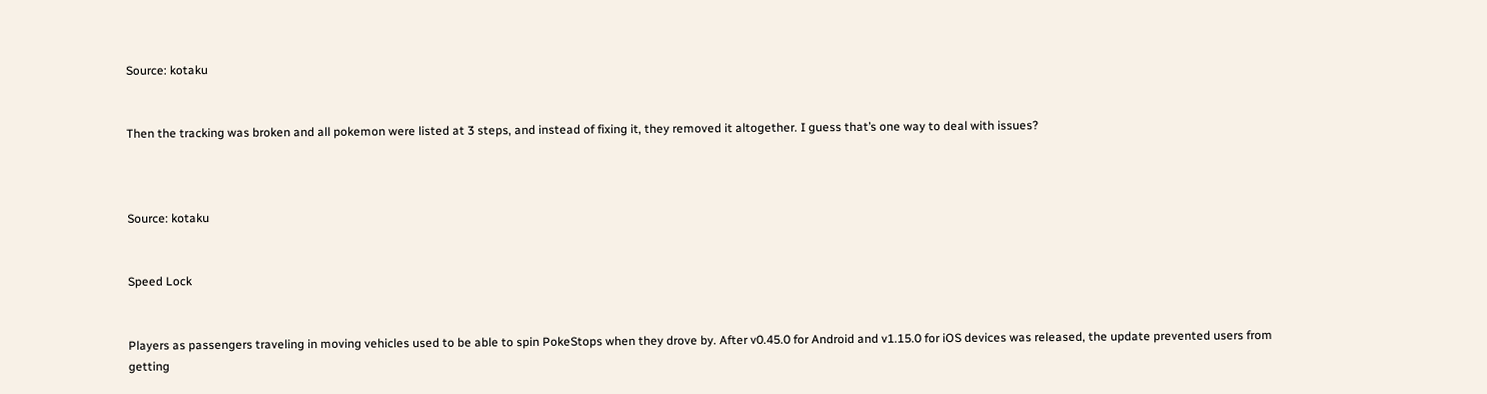Source: kotaku


Then the tracking was broken and all pokemon were listed at 3 steps, and instead of fixing it, they removed it altogether. I guess that’s one way to deal with issues?



Source: kotaku


Speed Lock


Players as passengers traveling in moving vehicles used to be able to spin PokeStops when they drove by. After v0.45.0 for Android and v1.15.0 for iOS devices was released, the update prevented users from getting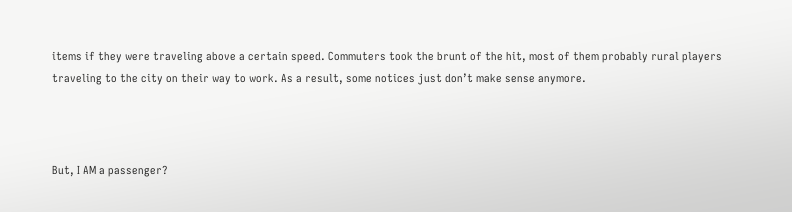items if they were traveling above a certain speed. Commuters took the brunt of the hit, most of them probably rural players traveling to the city on their way to work. As a result, some notices just don’t make sense anymore.



But, I AM a passenger?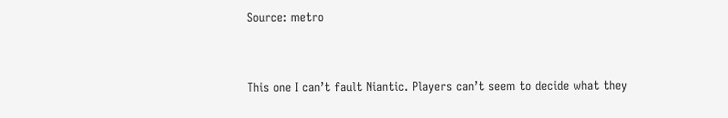Source: metro


This one I can’t fault Niantic. Players can’t seem to decide what they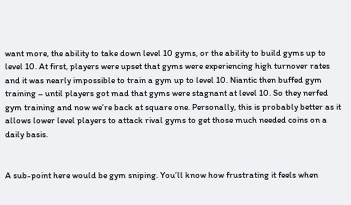want more, the ability to take down level 10 gyms, or the ability to build gyms up to level 10. At first, players were upset that gyms were experiencing high turnover rates and it was nearly impossible to train a gym up to level 10. Niantic then buffed gym training – until players got mad that gyms were stagnant at level 10. So they nerfed gym training and now we’re back at square one. Personally, this is probably better as it allows lower level players to attack rival gyms to get those much needed coins on a daily basis.


A sub-point here would be gym sniping. You’ll know how frustrating it feels when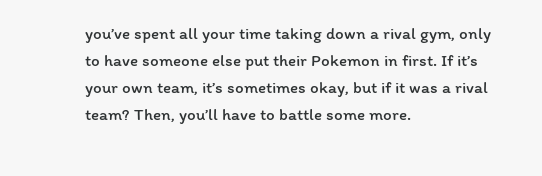you’ve spent all your time taking down a rival gym, only to have someone else put their Pokemon in first. If it’s your own team, it’s sometimes okay, but if it was a rival team? Then, you’ll have to battle some more.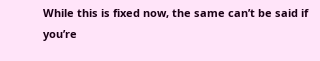While this is fixed now, the same can’t be said if you’re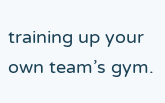training up your own team’s gym.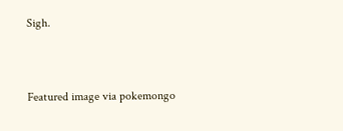Sigh.


Featured image via pokemongo